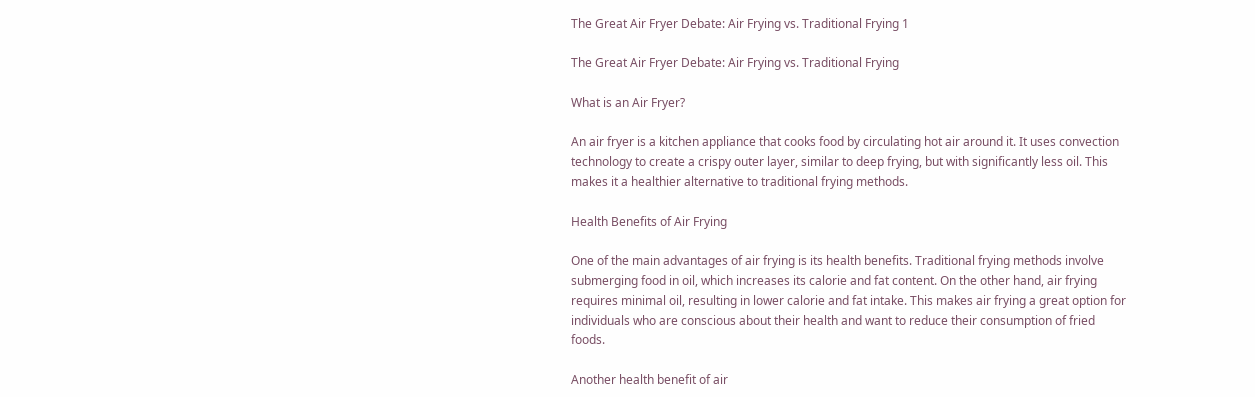The Great Air Fryer Debate: Air Frying vs. Traditional Frying 1

The Great Air Fryer Debate: Air Frying vs. Traditional Frying

What is an Air Fryer?

An air fryer is a kitchen appliance that cooks food by circulating hot air around it. It uses convection technology to create a crispy outer layer, similar to deep frying, but with significantly less oil. This makes it a healthier alternative to traditional frying methods.

Health Benefits of Air Frying

One of the main advantages of air frying is its health benefits. Traditional frying methods involve submerging food in oil, which increases its calorie and fat content. On the other hand, air frying requires minimal oil, resulting in lower calorie and fat intake. This makes air frying a great option for individuals who are conscious about their health and want to reduce their consumption of fried foods.

Another health benefit of air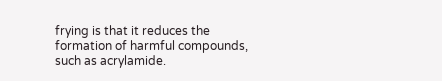frying is that it reduces the formation of harmful compounds, such as acrylamide.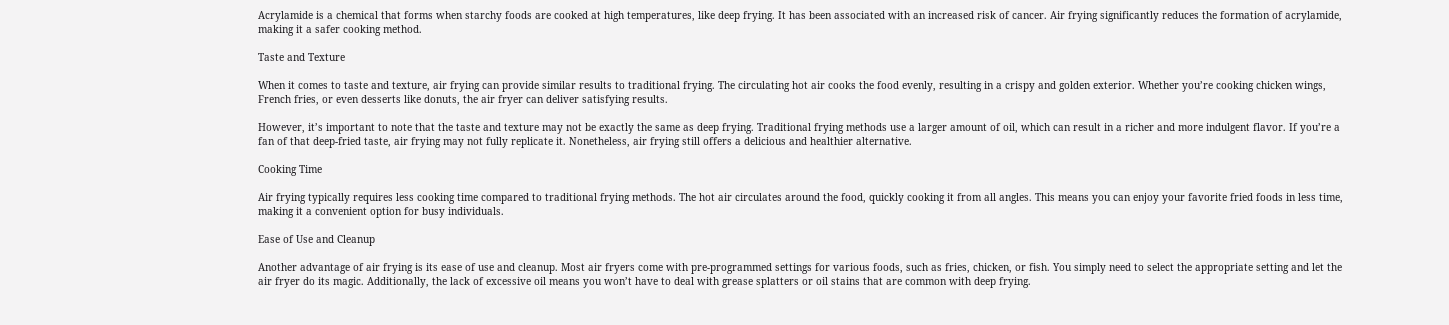Acrylamide is a chemical that forms when starchy foods are cooked at high temperatures, like deep frying. It has been associated with an increased risk of cancer. Air frying significantly reduces the formation of acrylamide, making it a safer cooking method.

Taste and Texture

When it comes to taste and texture, air frying can provide similar results to traditional frying. The circulating hot air cooks the food evenly, resulting in a crispy and golden exterior. Whether you’re cooking chicken wings, French fries, or even desserts like donuts, the air fryer can deliver satisfying results.

However, it’s important to note that the taste and texture may not be exactly the same as deep frying. Traditional frying methods use a larger amount of oil, which can result in a richer and more indulgent flavor. If you’re a fan of that deep-fried taste, air frying may not fully replicate it. Nonetheless, air frying still offers a delicious and healthier alternative.

Cooking Time

Air frying typically requires less cooking time compared to traditional frying methods. The hot air circulates around the food, quickly cooking it from all angles. This means you can enjoy your favorite fried foods in less time, making it a convenient option for busy individuals.

Ease of Use and Cleanup

Another advantage of air frying is its ease of use and cleanup. Most air fryers come with pre-programmed settings for various foods, such as fries, chicken, or fish. You simply need to select the appropriate setting and let the air fryer do its magic. Additionally, the lack of excessive oil means you won’t have to deal with grease splatters or oil stains that are common with deep frying.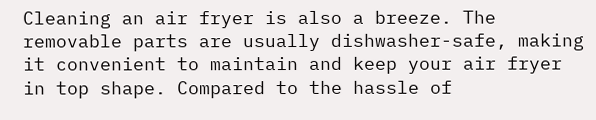Cleaning an air fryer is also a breeze. The removable parts are usually dishwasher-safe, making it convenient to maintain and keep your air fryer in top shape. Compared to the hassle of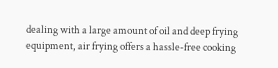dealing with a large amount of oil and deep frying equipment, air frying offers a hassle-free cooking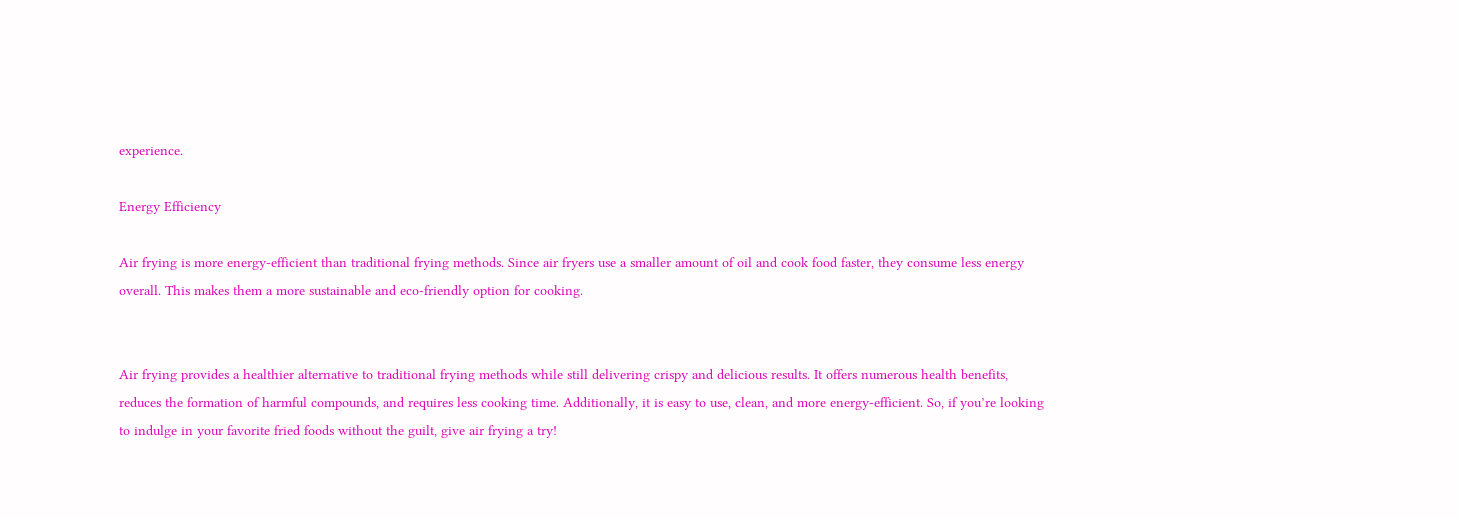experience.

Energy Efficiency

Air frying is more energy-efficient than traditional frying methods. Since air fryers use a smaller amount of oil and cook food faster, they consume less energy overall. This makes them a more sustainable and eco-friendly option for cooking.


Air frying provides a healthier alternative to traditional frying methods while still delivering crispy and delicious results. It offers numerous health benefits, reduces the formation of harmful compounds, and requires less cooking time. Additionally, it is easy to use, clean, and more energy-efficient. So, if you’re looking to indulge in your favorite fried foods without the guilt, give air frying a try!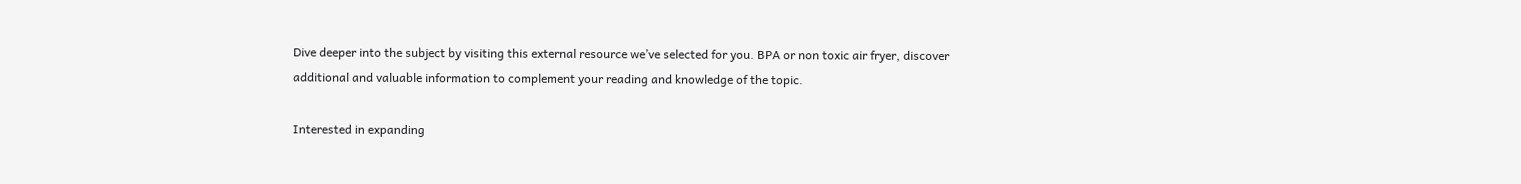Dive deeper into the subject by visiting this external resource we’ve selected for you. BPA or non toxic air fryer, discover additional and valuable information to complement your reading and knowledge of the topic.

Interested in expanding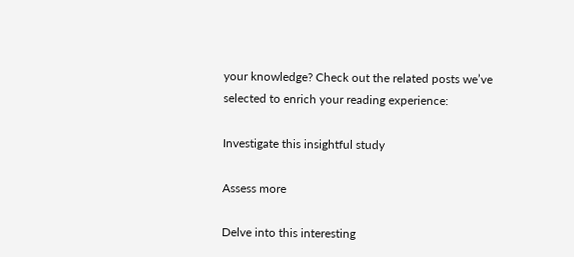your knowledge? Check out the related posts we’ve selected to enrich your reading experience:

Investigate this insightful study

Assess more

Delve into this interesting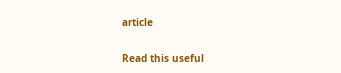article

Read this useful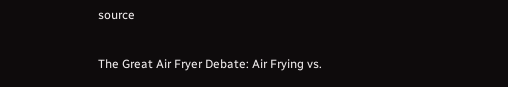source

The Great Air Fryer Debate: Air Frying vs.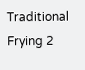Traditional Frying 2